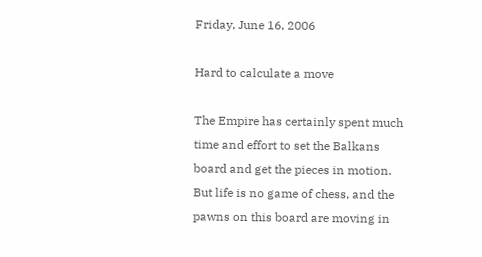Friday, June 16, 2006

Hard to calculate a move

The Empire has certainly spent much time and effort to set the Balkans board and get the pieces in motion. But life is no game of chess, and the pawns on this board are moving in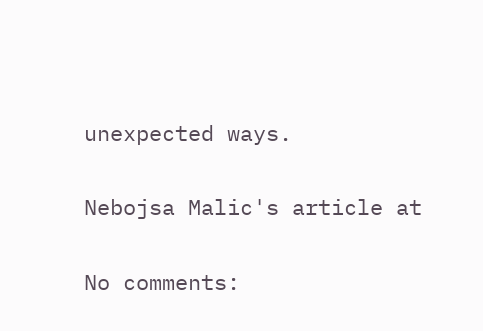unexpected ways.

Nebojsa Malic's article at

No comments: